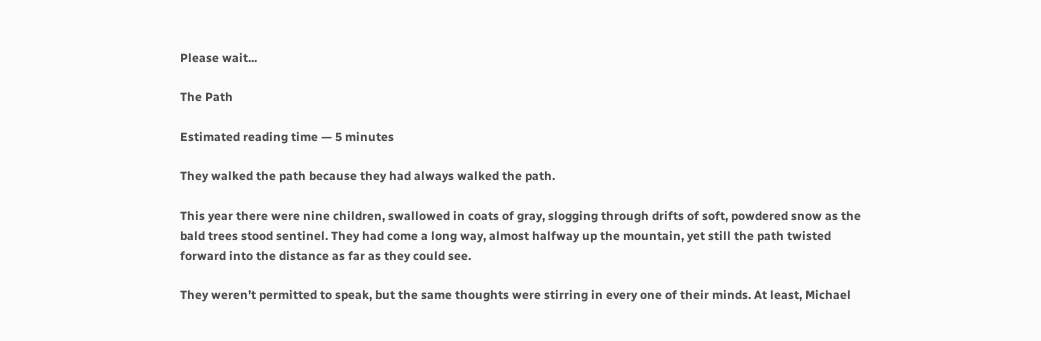Please wait...

The Path

Estimated reading time — 5 minutes

They walked the path because they had always walked the path.

This year there were nine children, swallowed in coats of gray, slogging through drifts of soft, powdered snow as the bald trees stood sentinel. They had come a long way, almost halfway up the mountain, yet still the path twisted forward into the distance as far as they could see.

They weren’t permitted to speak, but the same thoughts were stirring in every one of their minds. At least, Michael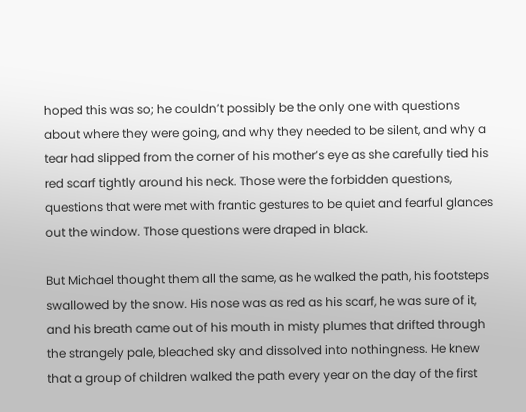hoped this was so; he couldn’t possibly be the only one with questions about where they were going, and why they needed to be silent, and why a tear had slipped from the corner of his mother’s eye as she carefully tied his red scarf tightly around his neck. Those were the forbidden questions, questions that were met with frantic gestures to be quiet and fearful glances out the window. Those questions were draped in black.

But Michael thought them all the same, as he walked the path, his footsteps swallowed by the snow. His nose was as red as his scarf, he was sure of it, and his breath came out of his mouth in misty plumes that drifted through the strangely pale, bleached sky and dissolved into nothingness. He knew that a group of children walked the path every year on the day of the first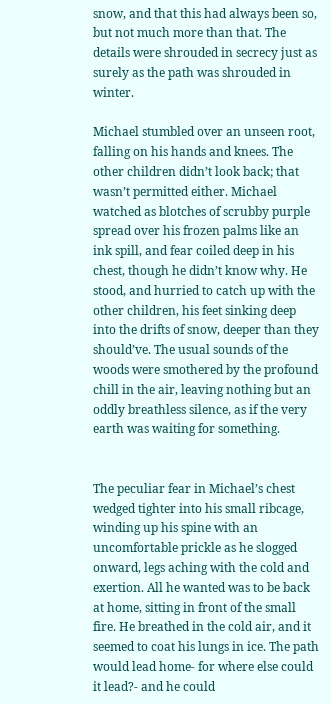snow, and that this had always been so, but not much more than that. The details were shrouded in secrecy just as surely as the path was shrouded in winter.

Michael stumbled over an unseen root, falling on his hands and knees. The other children didn’t look back; that wasn’t permitted either. Michael watched as blotches of scrubby purple spread over his frozen palms like an ink spill, and fear coiled deep in his chest, though he didn’t know why. He stood, and hurried to catch up with the other children, his feet sinking deep into the drifts of snow, deeper than they should’ve. The usual sounds of the woods were smothered by the profound chill in the air, leaving nothing but an oddly breathless silence, as if the very earth was waiting for something.


The peculiar fear in Michael’s chest wedged tighter into his small ribcage, winding up his spine with an uncomfortable prickle as he slogged onward, legs aching with the cold and exertion. All he wanted was to be back at home, sitting in front of the small fire. He breathed in the cold air, and it seemed to coat his lungs in ice. The path would lead home- for where else could it lead?- and he could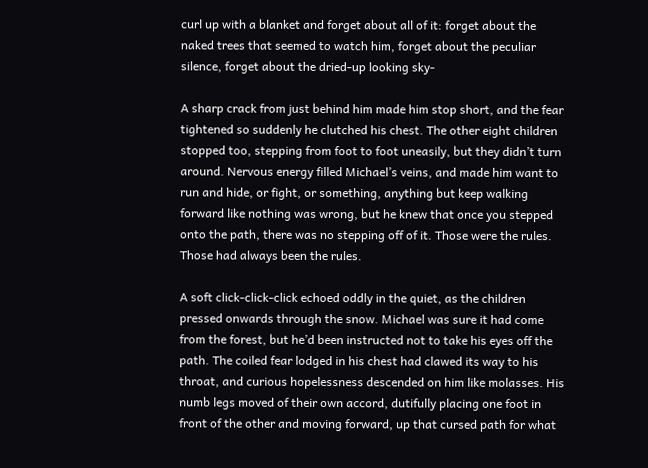curl up with a blanket and forget about all of it: forget about the naked trees that seemed to watch him, forget about the peculiar silence, forget about the dried-up looking sky-

A sharp crack from just behind him made him stop short, and the fear tightened so suddenly he clutched his chest. The other eight children stopped too, stepping from foot to foot uneasily, but they didn’t turn around. Nervous energy filled Michael’s veins, and made him want to run and hide, or fight, or something, anything but keep walking forward like nothing was wrong, but he knew that once you stepped onto the path, there was no stepping off of it. Those were the rules. Those had always been the rules.

A soft click-click-click echoed oddly in the quiet, as the children pressed onwards through the snow. Michael was sure it had come from the forest, but he’d been instructed not to take his eyes off the path. The coiled fear lodged in his chest had clawed its way to his throat, and curious hopelessness descended on him like molasses. His numb legs moved of their own accord, dutifully placing one foot in front of the other and moving forward, up that cursed path for what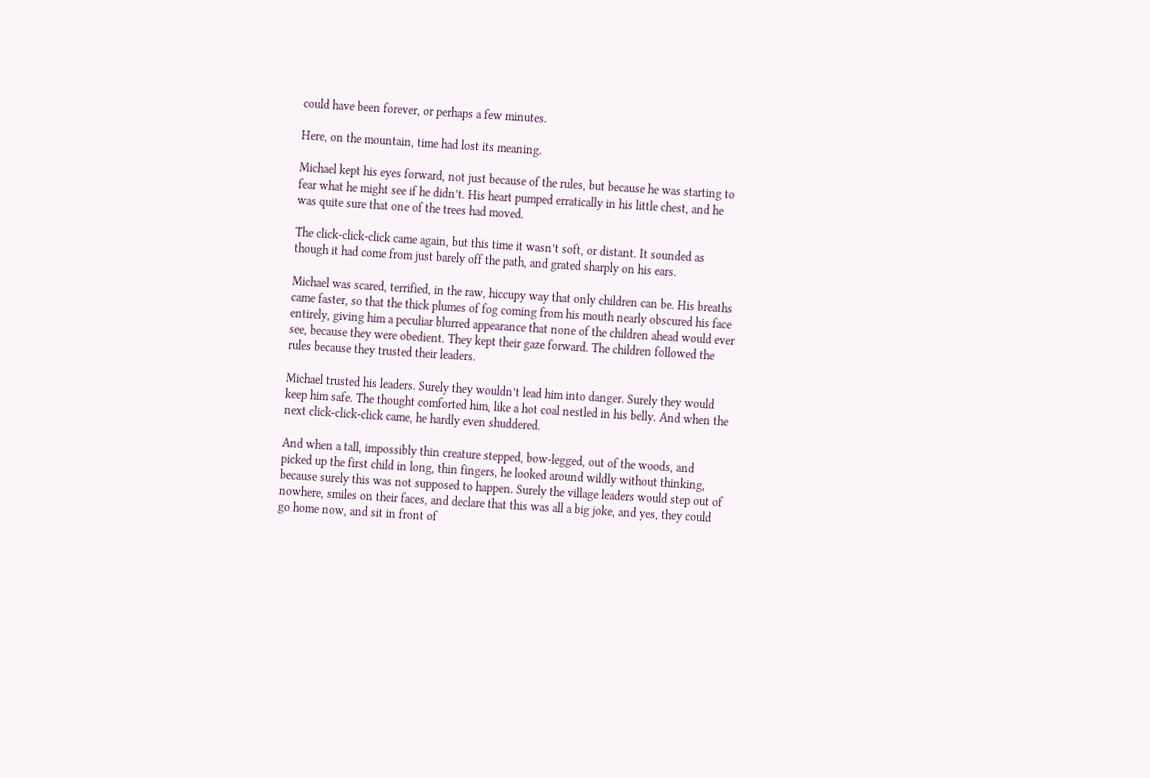could have been forever, or perhaps a few minutes.

Here, on the mountain, time had lost its meaning.

Michael kept his eyes forward, not just because of the rules, but because he was starting to fear what he might see if he didn’t. His heart pumped erratically in his little chest, and he was quite sure that one of the trees had moved.

The click-click-click came again, but this time it wasn’t soft, or distant. It sounded as though it had come from just barely off the path, and grated sharply on his ears.

Michael was scared, terrified, in the raw, hiccupy way that only children can be. His breaths came faster, so that the thick plumes of fog coming from his mouth nearly obscured his face entirely, giving him a peculiar blurred appearance that none of the children ahead would ever see, because they were obedient. They kept their gaze forward. The children followed the rules because they trusted their leaders.

Michael trusted his leaders. Surely they wouldn’t lead him into danger. Surely they would keep him safe. The thought comforted him, like a hot coal nestled in his belly. And when the next click-click-click came, he hardly even shuddered.

And when a tall, impossibly thin creature stepped, bow-legged, out of the woods, and picked up the first child in long, thin fingers, he looked around wildly without thinking, because surely this was not supposed to happen. Surely the village leaders would step out of nowhere, smiles on their faces, and declare that this was all a big joke, and yes, they could go home now, and sit in front of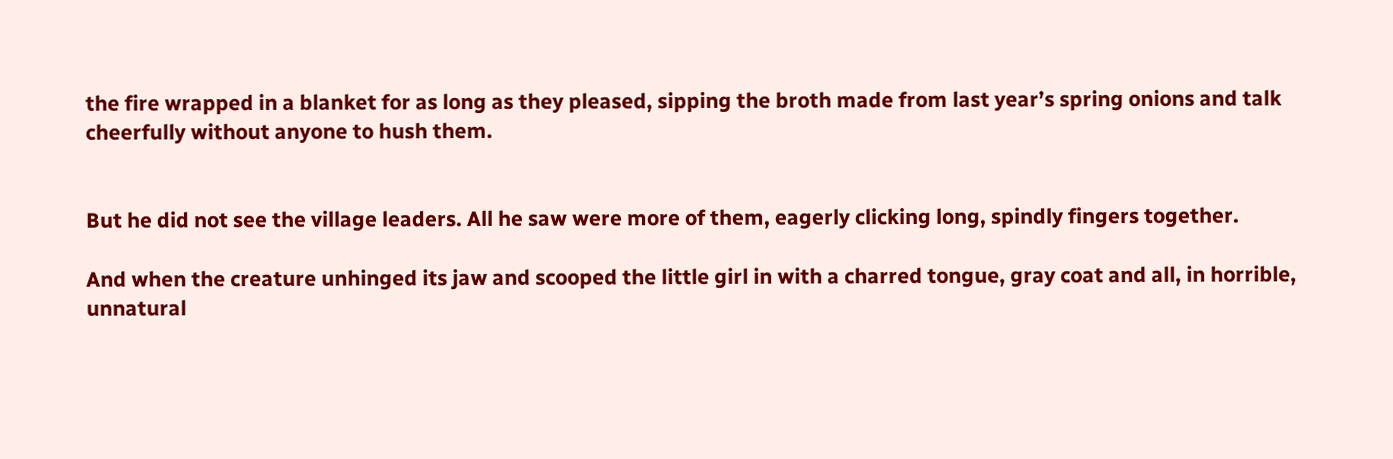the fire wrapped in a blanket for as long as they pleased, sipping the broth made from last year’s spring onions and talk cheerfully without anyone to hush them.


But he did not see the village leaders. All he saw were more of them, eagerly clicking long, spindly fingers together.

And when the creature unhinged its jaw and scooped the little girl in with a charred tongue, gray coat and all, in horrible, unnatural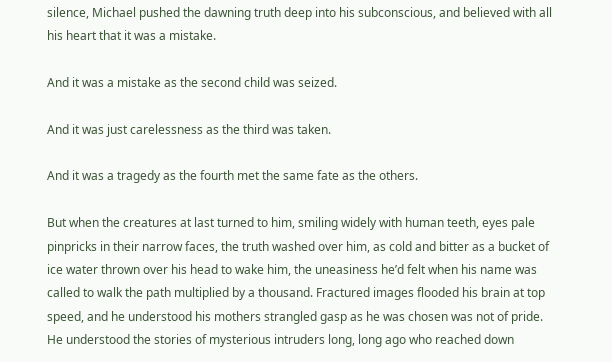silence, Michael pushed the dawning truth deep into his subconscious, and believed with all his heart that it was a mistake.

And it was a mistake as the second child was seized.

And it was just carelessness as the third was taken.

And it was a tragedy as the fourth met the same fate as the others.

But when the creatures at last turned to him, smiling widely with human teeth, eyes pale pinpricks in their narrow faces, the truth washed over him, as cold and bitter as a bucket of ice water thrown over his head to wake him, the uneasiness he’d felt when his name was called to walk the path multiplied by a thousand. Fractured images flooded his brain at top speed, and he understood his mothers strangled gasp as he was chosen was not of pride. He understood the stories of mysterious intruders long, long ago who reached down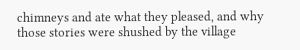chimneys and ate what they pleased, and why those stories were shushed by the village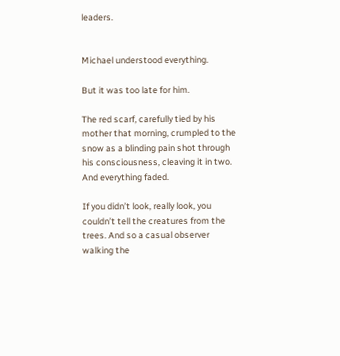leaders.


Michael understood everything.

But it was too late for him.

The red scarf, carefully tied by his mother that morning, crumpled to the snow as a blinding pain shot through his consciousness, cleaving it in two. And everything faded.

If you didn’t look, really look, you couldn’t tell the creatures from the trees. And so a casual observer walking the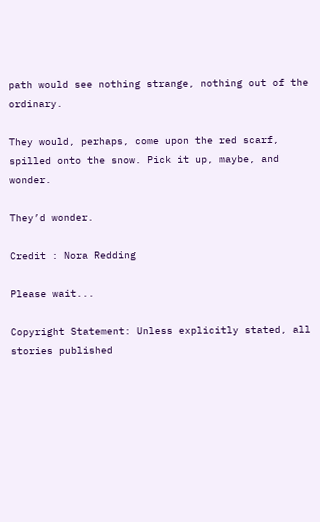path would see nothing strange, nothing out of the ordinary.

They would, perhaps, come upon the red scarf, spilled onto the snow. Pick it up, maybe, and wonder.

They’d wonder.

Credit : Nora Redding

Please wait...

Copyright Statement: Unless explicitly stated, all stories published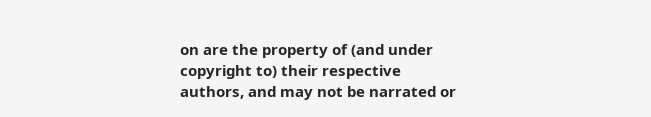on are the property of (and under copyright to) their respective authors, and may not be narrated or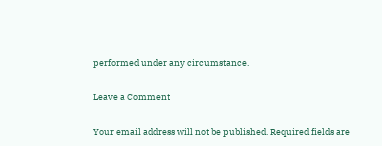performed under any circumstance.

Leave a Comment

Your email address will not be published. Required fields are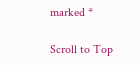marked *

Scroll to Top